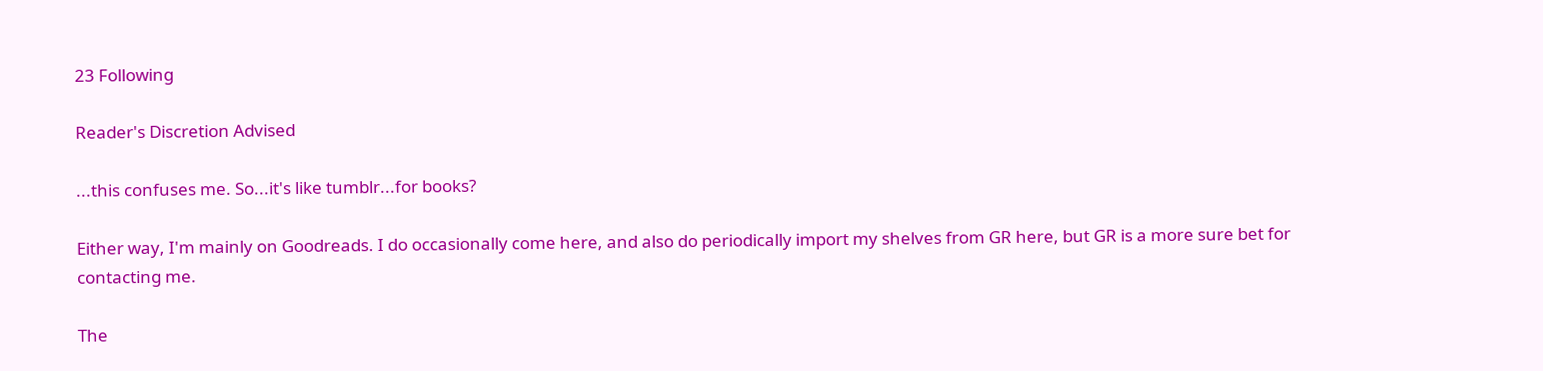23 Following

Reader's Discretion Advised

...this confuses me. So...it's like tumblr...for books?

Either way, I'm mainly on Goodreads. I do occasionally come here, and also do periodically import my shelves from GR here, but GR is a more sure bet for contacting me.

The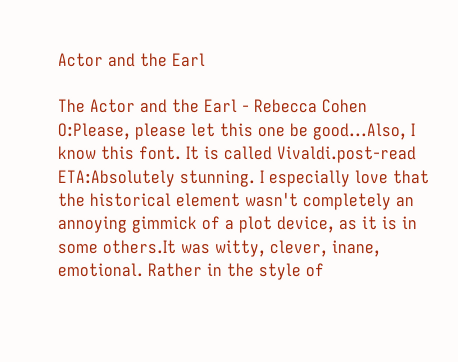Actor and the Earl

The Actor and the Earl - Rebecca Cohen O:Please, please let this one be good...Also, I know this font. It is called Vivaldi.post-read ETA:Absolutely stunning. I especially love that the historical element wasn't completely an annoying gimmick of a plot device, as it is in some others.It was witty, clever, inane, emotional. Rather in the style of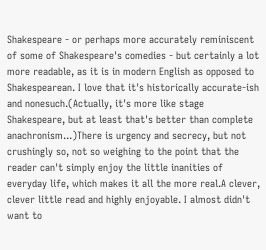Shakespeare - or perhaps more accurately reminiscent of some of Shakespeare's comedies - but certainly a lot more readable, as it is in modern English as opposed to Shakespearean. I love that it's historically accurate-ish and nonesuch.(Actually, it's more like stage Shakespeare, but at least that's better than complete anachronism...)There is urgency and secrecy, but not crushingly so, not so weighing to the point that the reader can't simply enjoy the little inanities of everyday life, which makes it all the more real.A clever, clever little read and highly enjoyable. I almost didn't want to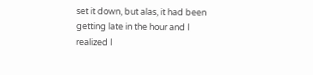set it down, but alas, it had been getting late in the hour and I realized I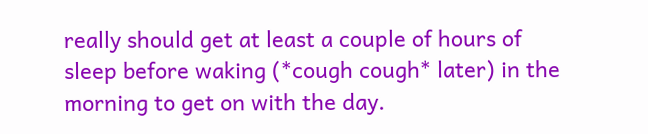really should get at least a couple of hours of sleep before waking (*cough cough* later) in the morning to get on with the day.